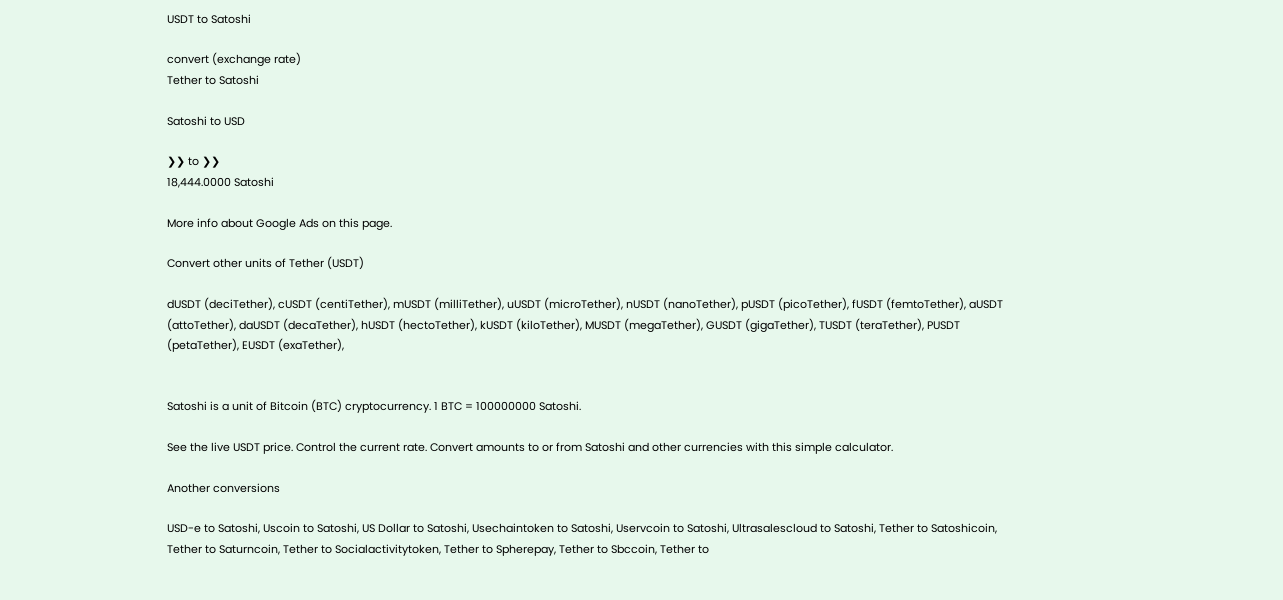USDT to Satoshi

convert (exchange rate)
Tether to Satoshi

Satoshi to USD

❯❯ to ❯❯
18,444.0000 Satoshi

More info about Google Ads on this page.

Convert other units of Tether (USDT)

dUSDT (deciTether), cUSDT (centiTether), mUSDT (milliTether), uUSDT (microTether), nUSDT (nanoTether), pUSDT (picoTether), fUSDT (femtoTether), aUSDT (attoTether), daUSDT (decaTether), hUSDT (hectoTether), kUSDT (kiloTether), MUSDT (megaTether), GUSDT (gigaTether), TUSDT (teraTether), PUSDT (petaTether), EUSDT (exaTether),


Satoshi is a unit of Bitcoin (BTC) cryptocurrency. 1 BTC = 100000000 Satoshi.

See the live USDT price. Control the current rate. Convert amounts to or from Satoshi and other currencies with this simple calculator.

Another conversions

USD-e to Satoshi, Uscoin to Satoshi, US Dollar to Satoshi, Usechaintoken to Satoshi, Uservcoin to Satoshi, Ultrasalescloud to Satoshi, Tether to Satoshicoin, Tether to Saturncoin, Tether to Socialactivitytoken, Tether to Spherepay, Tether to Sbccoin, Tether to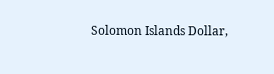Solomon Islands Dollar,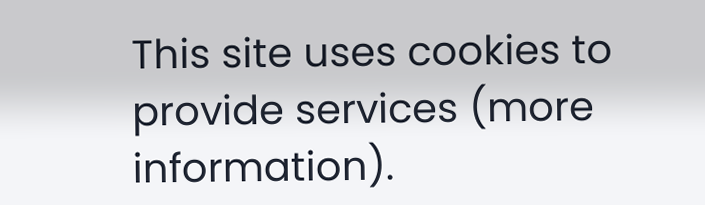This site uses cookies to provide services (more information).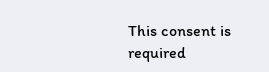This consent is required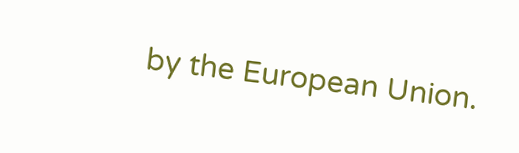by the European Union.